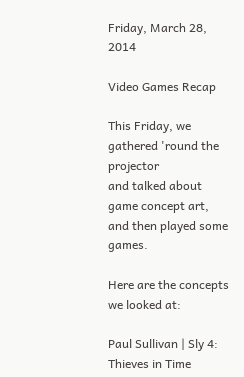Friday, March 28, 2014

Video Games Recap

This Friday, we gathered 'round the projector
and talked about game concept art,
and then played some games.

Here are the concepts we looked at:

Paul Sullivan | Sly 4: Thieves in Time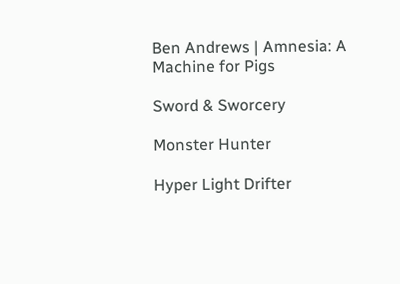Ben Andrews | Amnesia: A Machine for Pigs

Sword & Sworcery

Monster Hunter

Hyper Light Drifter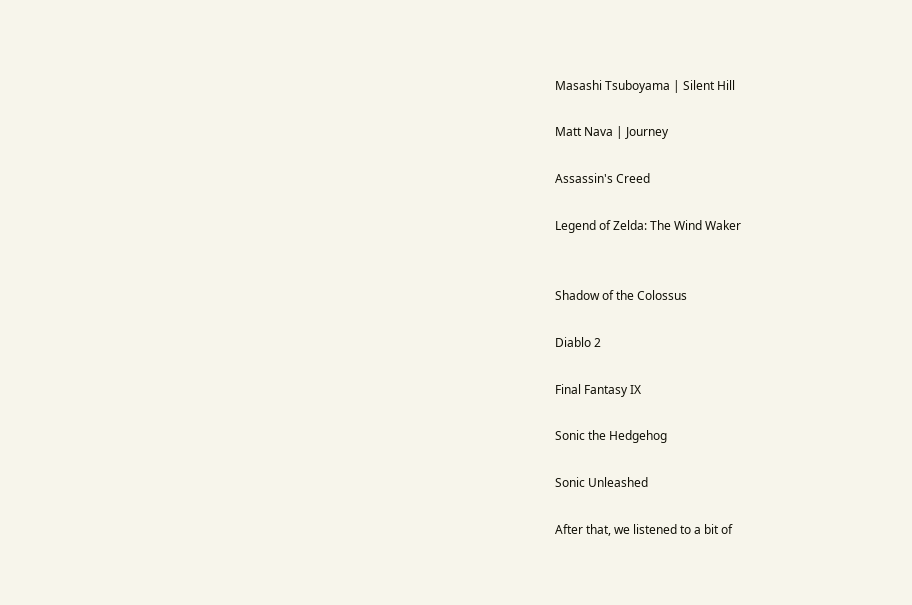Masashi Tsuboyama | Silent Hill

Matt Nava | Journey

Assassin's Creed

Legend of Zelda: The Wind Waker


Shadow of the Colossus

Diablo 2

Final Fantasy IX

Sonic the Hedgehog

Sonic Unleashed

After that, we listened to a bit of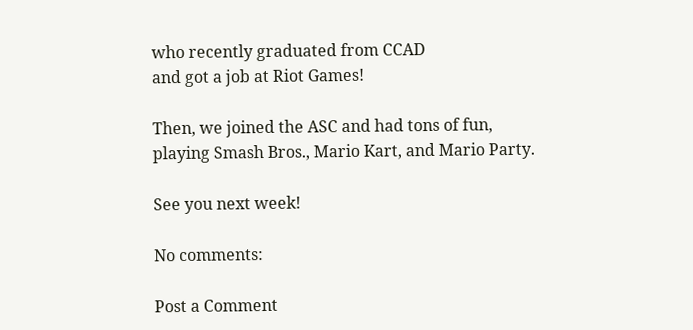who recently graduated from CCAD
and got a job at Riot Games!

Then, we joined the ASC and had tons of fun,
playing Smash Bros., Mario Kart, and Mario Party.

See you next week!

No comments:

Post a Comment